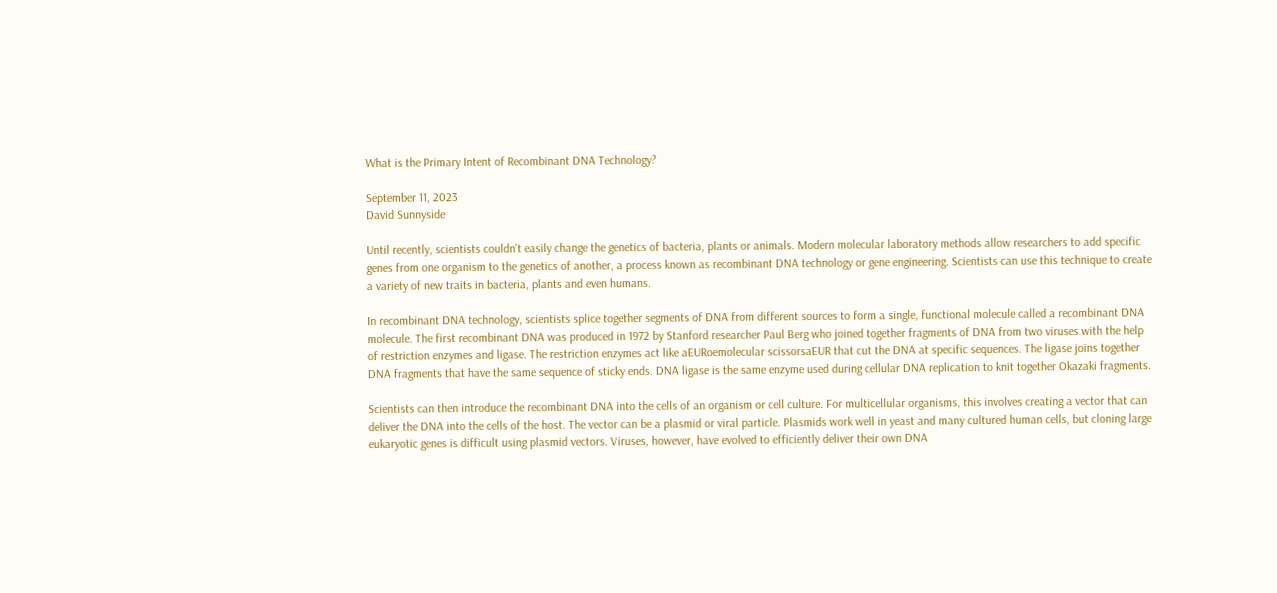What is the Primary Intent of Recombinant DNA Technology?

September 11, 2023
David Sunnyside

Until recently, scientists couldn't easily change the genetics of bacteria, plants or animals. Modern molecular laboratory methods allow researchers to add specific genes from one organism to the genetics of another, a process known as recombinant DNA technology or gene engineering. Scientists can use this technique to create a variety of new traits in bacteria, plants and even humans.

In recombinant DNA technology, scientists splice together segments of DNA from different sources to form a single, functional molecule called a recombinant DNA molecule. The first recombinant DNA was produced in 1972 by Stanford researcher Paul Berg who joined together fragments of DNA from two viruses with the help of restriction enzymes and ligase. The restriction enzymes act like aEURoemolecular scissorsaEUR that cut the DNA at specific sequences. The ligase joins together DNA fragments that have the same sequence of sticky ends. DNA ligase is the same enzyme used during cellular DNA replication to knit together Okazaki fragments.

Scientists can then introduce the recombinant DNA into the cells of an organism or cell culture. For multicellular organisms, this involves creating a vector that can deliver the DNA into the cells of the host. The vector can be a plasmid or viral particle. Plasmids work well in yeast and many cultured human cells, but cloning large eukaryotic genes is difficult using plasmid vectors. Viruses, however, have evolved to efficiently deliver their own DNA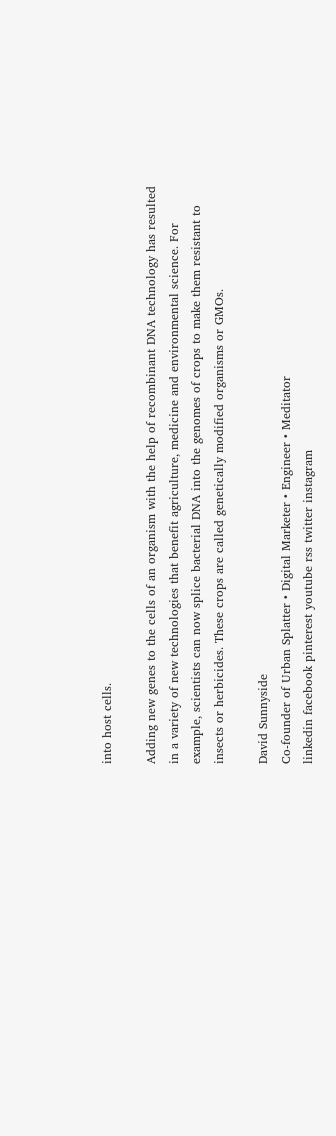into host cells.

Adding new genes to the cells of an organism with the help of recombinant DNA technology has resulted in a variety of new technologies that benefit agriculture, medicine and environmental science. For example, scientists can now splice bacterial DNA into the genomes of crops to make them resistant to insects or herbicides. These crops are called genetically modified organisms or GMOs.

David Sunnyside
Co-founder of Urban Splatter • Digital Marketer • Engineer • Meditator
linkedin facebook pinterest youtube rss twitter instagram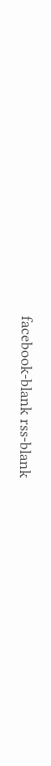facebook-blank rss-blank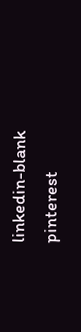linkedin-blank pinterest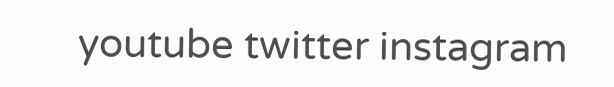youtube twitter instagram